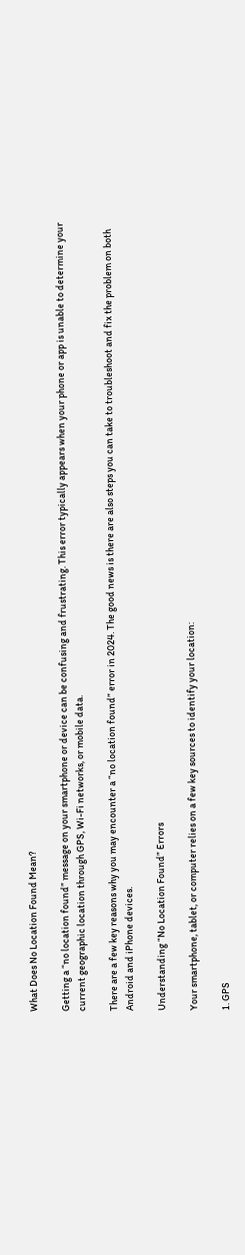What Does No Location Found Mean?

Getting a “no location found” message on your smartphone or device can be confusing and frustrating. This error typically appears when your phone or app is unable to determine your current geographic location through GPS, Wi-Fi networks, or mobile data.

There are a few key reasons why you may encounter a “no location found” error in 2024. The good news is there are also steps you can take to troubleshoot and fix the problem on both Android and iPhone devices.

Understanding “No Location Found” Errors

Your smartphone, tablet, or computer relies on a few key sources to identify your location:

1. GPS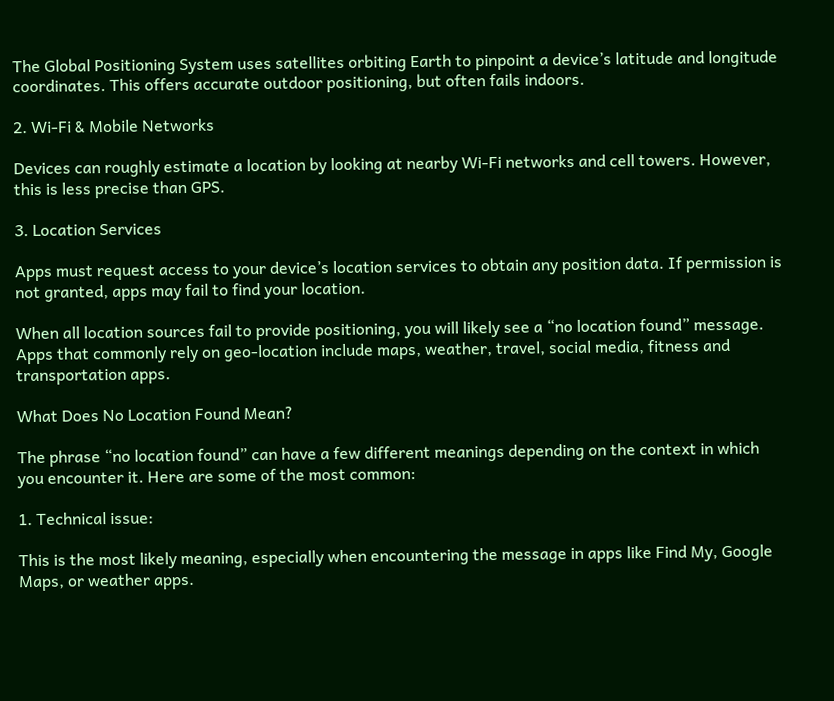The Global Positioning System uses satellites orbiting Earth to pinpoint a device’s latitude and longitude coordinates. This offers accurate outdoor positioning, but often fails indoors.

2. Wi-Fi & Mobile Networks

Devices can roughly estimate a location by looking at nearby Wi-Fi networks and cell towers. However, this is less precise than GPS.

3. Location Services

Apps must request access to your device’s location services to obtain any position data. If permission is not granted, apps may fail to find your location.

When all location sources fail to provide positioning, you will likely see a “no location found” message. Apps that commonly rely on geo-location include maps, weather, travel, social media, fitness and transportation apps.

What Does No Location Found Mean?

The phrase “no location found” can have a few different meanings depending on the context in which you encounter it. Here are some of the most common:

1. Technical issue:

This is the most likely meaning, especially when encountering the message in apps like Find My, Google Maps, or weather apps.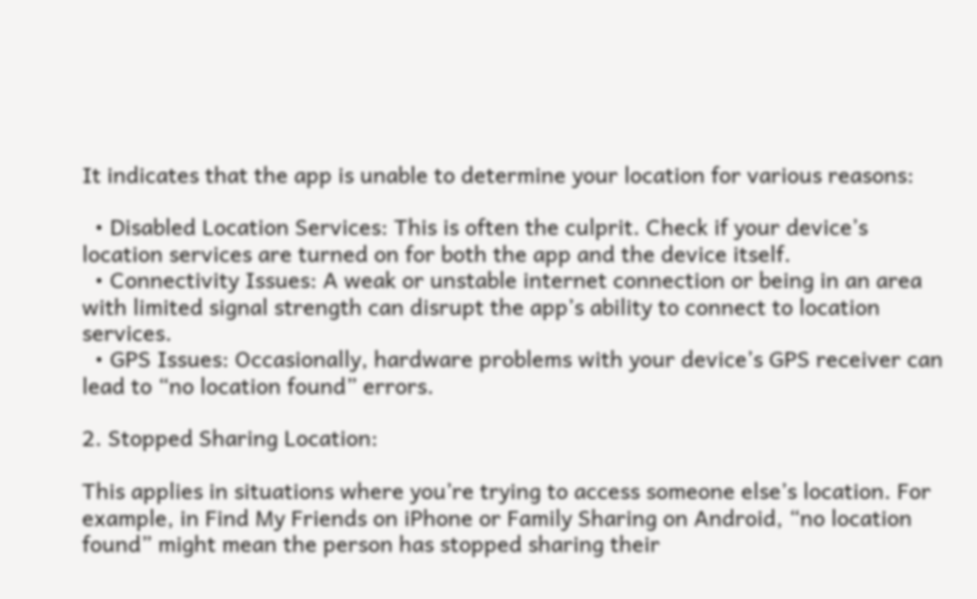It indicates that the app is unable to determine your location for various reasons:

  • Disabled Location Services: This is often the culprit. Check if your device’s location services are turned on for both the app and the device itself.
  • Connectivity Issues: A weak or unstable internet connection or being in an area with limited signal strength can disrupt the app’s ability to connect to location services.
  • GPS Issues: Occasionally, hardware problems with your device’s GPS receiver can lead to “no location found” errors.

2. Stopped Sharing Location:

This applies in situations where you’re trying to access someone else’s location. For example, in Find My Friends on iPhone or Family Sharing on Android, “no location found” might mean the person has stopped sharing their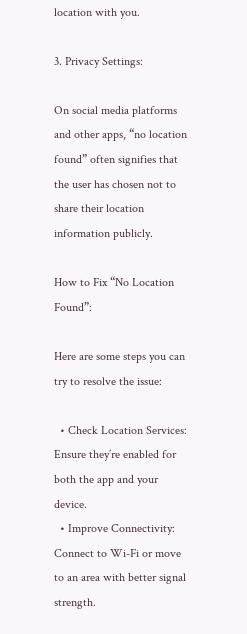location with you.

3. Privacy Settings:

On social media platforms and other apps, “no location found” often signifies that the user has chosen not to share their location information publicly.

How to Fix “No Location Found”:

Here are some steps you can try to resolve the issue:

  • Check Location Services: Ensure they’re enabled for both the app and your device.
  • Improve Connectivity: Connect to Wi-Fi or move to an area with better signal strength.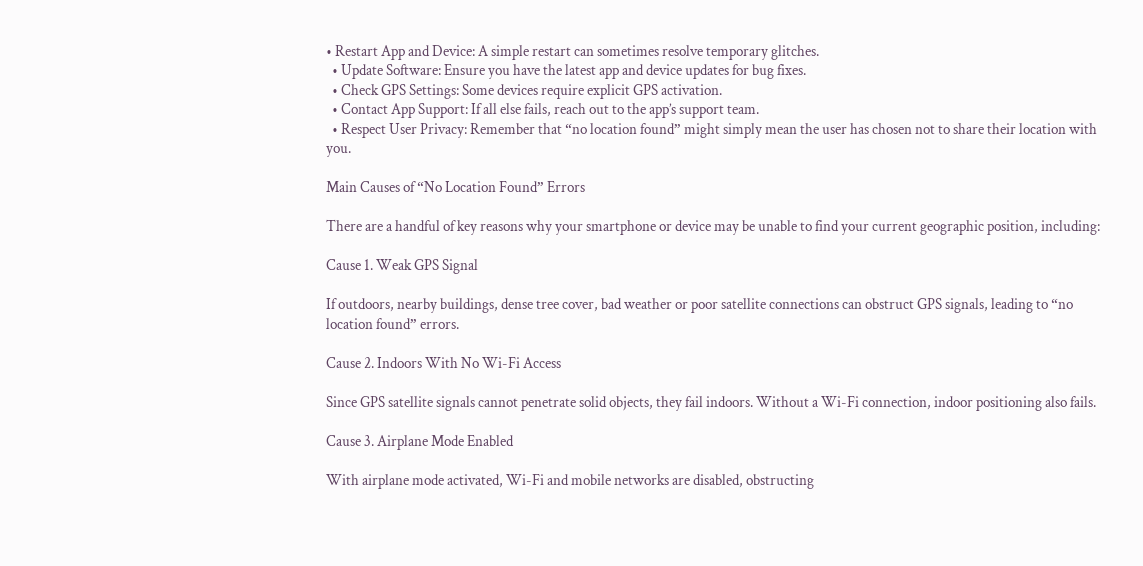• Restart App and Device: A simple restart can sometimes resolve temporary glitches.
  • Update Software: Ensure you have the latest app and device updates for bug fixes.
  • Check GPS Settings: Some devices require explicit GPS activation.
  • Contact App Support: If all else fails, reach out to the app’s support team.
  • Respect User Privacy: Remember that “no location found” might simply mean the user has chosen not to share their location with you.

Main Causes of “No Location Found” Errors

There are a handful of key reasons why your smartphone or device may be unable to find your current geographic position, including:

Cause 1. Weak GPS Signal

If outdoors, nearby buildings, dense tree cover, bad weather or poor satellite connections can obstruct GPS signals, leading to “no location found” errors.

Cause 2. Indoors With No Wi-Fi Access

Since GPS satellite signals cannot penetrate solid objects, they fail indoors. Without a Wi-Fi connection, indoor positioning also fails.

Cause 3. Airplane Mode Enabled

With airplane mode activated, Wi-Fi and mobile networks are disabled, obstructing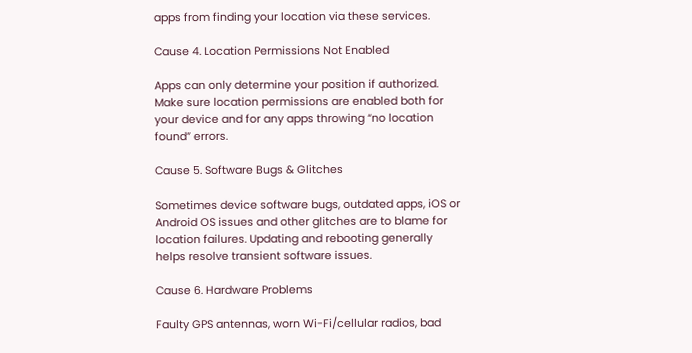apps from finding your location via these services.

Cause 4. Location Permissions Not Enabled

Apps can only determine your position if authorized. Make sure location permissions are enabled both for your device and for any apps throwing “no location found” errors.

Cause 5. Software Bugs & Glitches

Sometimes device software bugs, outdated apps, iOS or Android OS issues and other glitches are to blame for location failures. Updating and rebooting generally helps resolve transient software issues.

Cause 6. Hardware Problems

Faulty GPS antennas, worn Wi-Fi/cellular radios, bad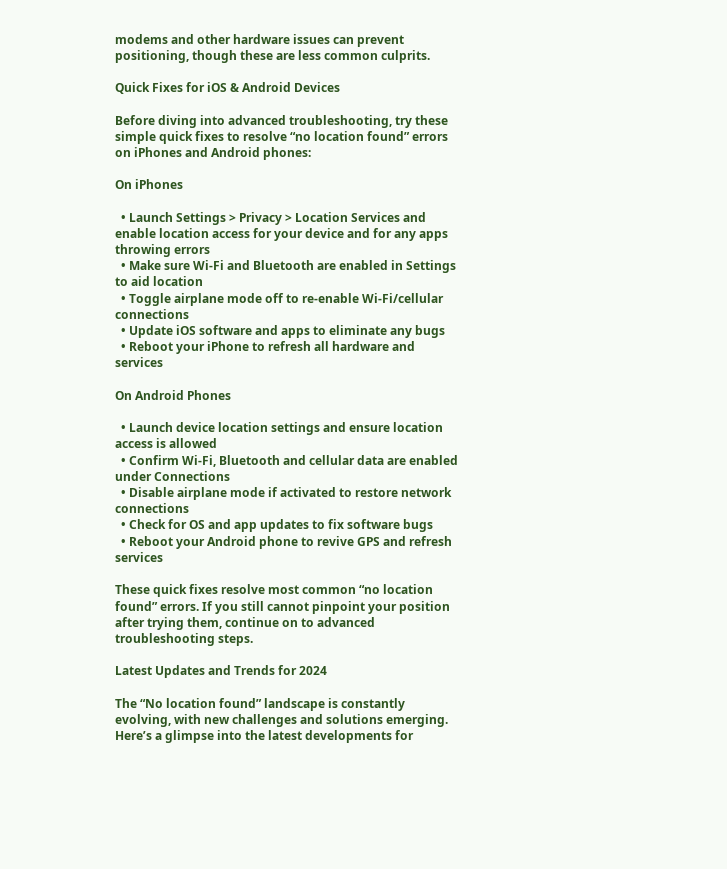modems and other hardware issues can prevent positioning, though these are less common culprits.

Quick Fixes for iOS & Android Devices

Before diving into advanced troubleshooting, try these simple quick fixes to resolve “no location found” errors on iPhones and Android phones:

On iPhones

  • Launch Settings > Privacy > Location Services and enable location access for your device and for any apps throwing errors
  • Make sure Wi-Fi and Bluetooth are enabled in Settings to aid location
  • Toggle airplane mode off to re-enable Wi-Fi/cellular connections
  • Update iOS software and apps to eliminate any bugs
  • Reboot your iPhone to refresh all hardware and services

On Android Phones

  • Launch device location settings and ensure location access is allowed
  • Confirm Wi-Fi, Bluetooth and cellular data are enabled under Connections
  • Disable airplane mode if activated to restore network connections
  • Check for OS and app updates to fix software bugs
  • Reboot your Android phone to revive GPS and refresh services

These quick fixes resolve most common “no location found” errors. If you still cannot pinpoint your position after trying them, continue on to advanced troubleshooting steps.

Latest Updates and Trends for 2024

The “No location found” landscape is constantly evolving, with new challenges and solutions emerging. Here’s a glimpse into the latest developments for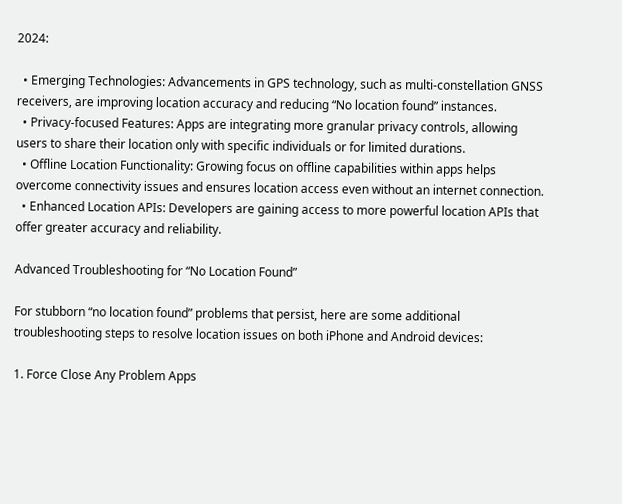2024:

  • Emerging Technologies: Advancements in GPS technology, such as multi-constellation GNSS receivers, are improving location accuracy and reducing “No location found” instances.
  • Privacy-focused Features: Apps are integrating more granular privacy controls, allowing users to share their location only with specific individuals or for limited durations.
  • Offline Location Functionality: Growing focus on offline capabilities within apps helps overcome connectivity issues and ensures location access even without an internet connection.
  • Enhanced Location APIs: Developers are gaining access to more powerful location APIs that offer greater accuracy and reliability.

Advanced Troubleshooting for “No Location Found”

For stubborn “no location found” problems that persist, here are some additional troubleshooting steps to resolve location issues on both iPhone and Android devices:

1. Force Close Any Problem Apps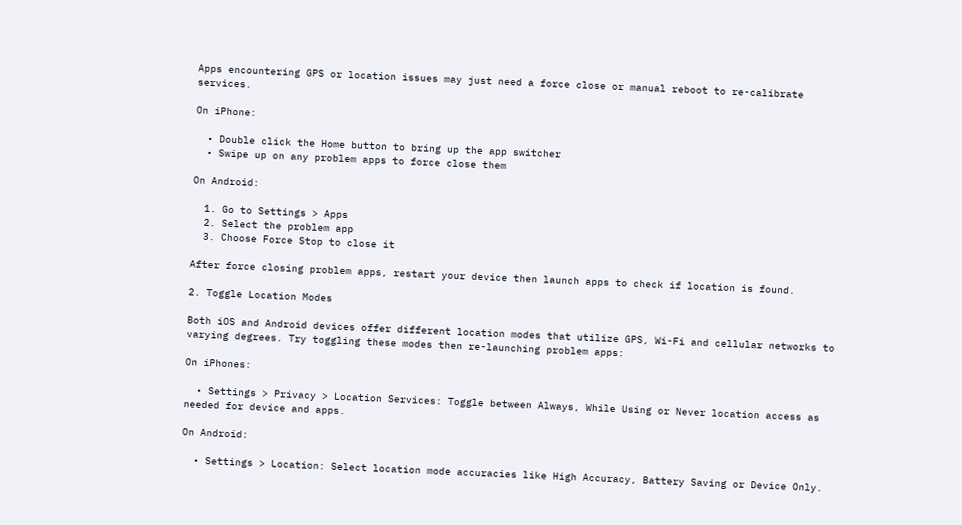Apps encountering GPS or location issues may just need a force close or manual reboot to re-calibrate services.

On iPhone:

  • Double click the Home button to bring up the app switcher
  • Swipe up on any problem apps to force close them

On Android:

  1. Go to Settings > Apps
  2. Select the problem app
  3. Choose Force Stop to close it

After force closing problem apps, restart your device then launch apps to check if location is found.

2. Toggle Location Modes

Both iOS and Android devices offer different location modes that utilize GPS, Wi-Fi and cellular networks to varying degrees. Try toggling these modes then re-launching problem apps:

On iPhones:

  • Settings > Privacy > Location Services: Toggle between Always, While Using or Never location access as needed for device and apps.

On Android:

  • Settings > Location: Select location mode accuracies like High Accuracy, Battery Saving or Device Only.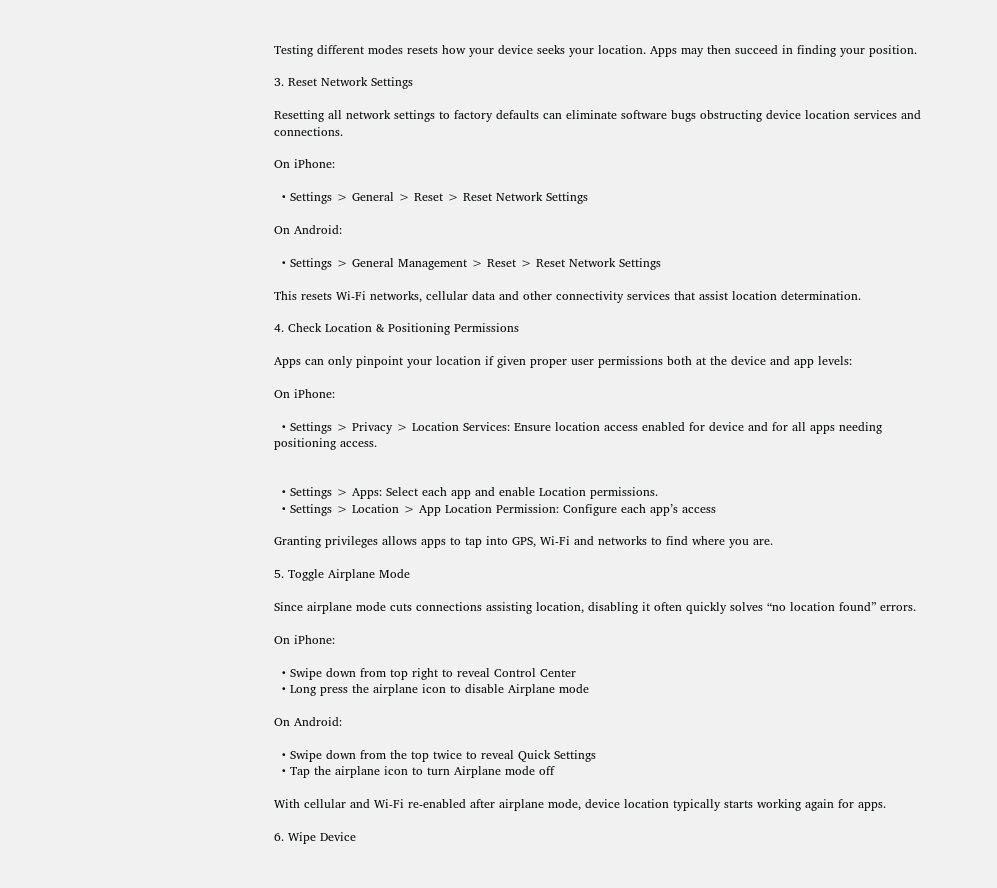Testing different modes resets how your device seeks your location. Apps may then succeed in finding your position.

3. Reset Network Settings

Resetting all network settings to factory defaults can eliminate software bugs obstructing device location services and connections.

On iPhone:

  • Settings > General > Reset > Reset Network Settings

On Android:

  • Settings > General Management > Reset > Reset Network Settings

This resets Wi-Fi networks, cellular data and other connectivity services that assist location determination.

4. Check Location & Positioning Permissions

Apps can only pinpoint your location if given proper user permissions both at the device and app levels:

On iPhone:

  • Settings > Privacy > Location Services: Ensure location access enabled for device and for all apps needing positioning access.


  • Settings > Apps: Select each app and enable Location permissions.
  • Settings > Location > App Location Permission: Configure each app’s access

Granting privileges allows apps to tap into GPS, Wi-Fi and networks to find where you are.

5. Toggle Airplane Mode

Since airplane mode cuts connections assisting location, disabling it often quickly solves “no location found” errors.

On iPhone:

  • Swipe down from top right to reveal Control Center
  • Long press the airplane icon to disable Airplane mode

On Android:

  • Swipe down from the top twice to reveal Quick Settings
  • Tap the airplane icon to turn Airplane mode off

With cellular and Wi-Fi re-enabled after airplane mode, device location typically starts working again for apps.

6. Wipe Device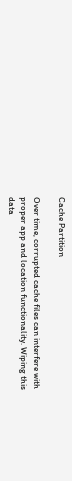Cache Partition

Over time, corrupted cache files can interfere with proper app and location functionality. Wiping this data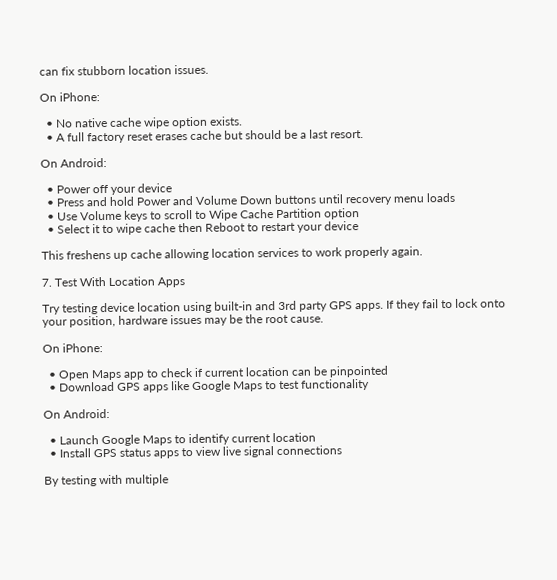can fix stubborn location issues.

On iPhone:

  • No native cache wipe option exists.
  • A full factory reset erases cache but should be a last resort.

On Android:

  • Power off your device
  • Press and hold Power and Volume Down buttons until recovery menu loads
  • Use Volume keys to scroll to Wipe Cache Partition option
  • Select it to wipe cache then Reboot to restart your device

This freshens up cache allowing location services to work properly again.

7. Test With Location Apps

Try testing device location using built-in and 3rd party GPS apps. If they fail to lock onto your position, hardware issues may be the root cause.

On iPhone:

  • Open Maps app to check if current location can be pinpointed
  • Download GPS apps like Google Maps to test functionality

On Android:

  • Launch Google Maps to identify current location
  • Install GPS status apps to view live signal connections

By testing with multiple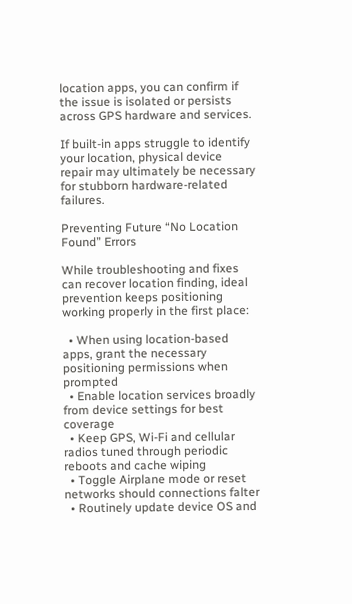location apps, you can confirm if the issue is isolated or persists across GPS hardware and services.

If built-in apps struggle to identify your location, physical device repair may ultimately be necessary for stubborn hardware-related failures.

Preventing Future “No Location Found” Errors

While troubleshooting and fixes can recover location finding, ideal prevention keeps positioning working properly in the first place:

  • When using location-based apps, grant the necessary positioning permissions when prompted
  • Enable location services broadly from device settings for best coverage
  • Keep GPS, Wi-Fi and cellular radios tuned through periodic reboots and cache wiping
  • Toggle Airplane mode or reset networks should connections falter
  • Routinely update device OS and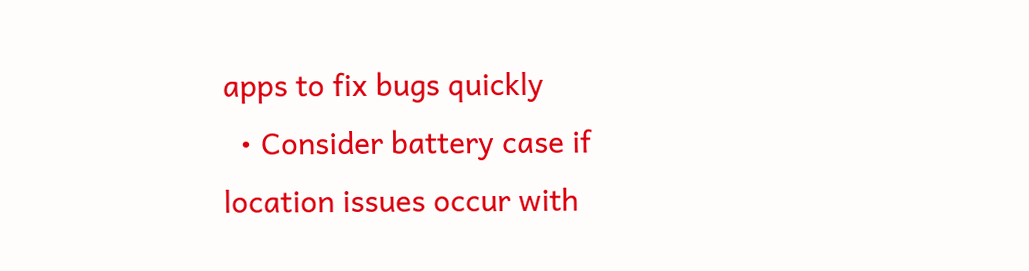apps to fix bugs quickly
  • Consider battery case if location issues occur with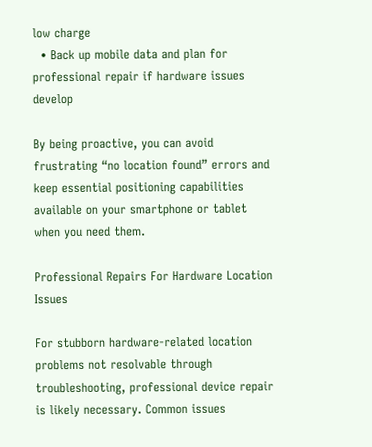low charge
  • Back up mobile data and plan for professional repair if hardware issues develop

By being proactive, you can avoid frustrating “no location found” errors and keep essential positioning capabilities available on your smartphone or tablet when you need them.

Professional Repairs For Hardware Location Issues

For stubborn hardware-related location problems not resolvable through troubleshooting, professional device repair is likely necessary. Common issues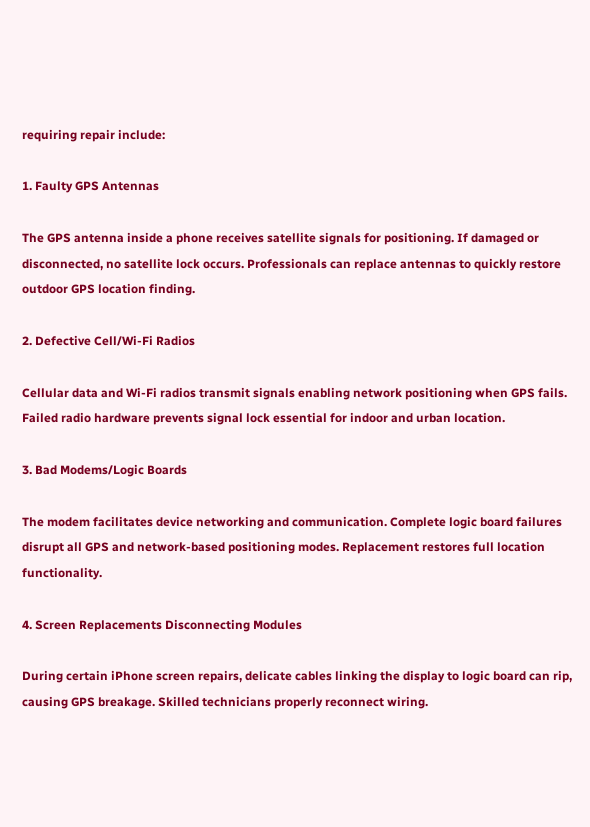requiring repair include:

1. Faulty GPS Antennas

The GPS antenna inside a phone receives satellite signals for positioning. If damaged or disconnected, no satellite lock occurs. Professionals can replace antennas to quickly restore outdoor GPS location finding.

2. Defective Cell/Wi-Fi Radios

Cellular data and Wi-Fi radios transmit signals enabling network positioning when GPS fails. Failed radio hardware prevents signal lock essential for indoor and urban location.

3. Bad Modems/Logic Boards

The modem facilitates device networking and communication. Complete logic board failures disrupt all GPS and network-based positioning modes. Replacement restores full location functionality.

4. Screen Replacements Disconnecting Modules

During certain iPhone screen repairs, delicate cables linking the display to logic board can rip, causing GPS breakage. Skilled technicians properly reconnect wiring.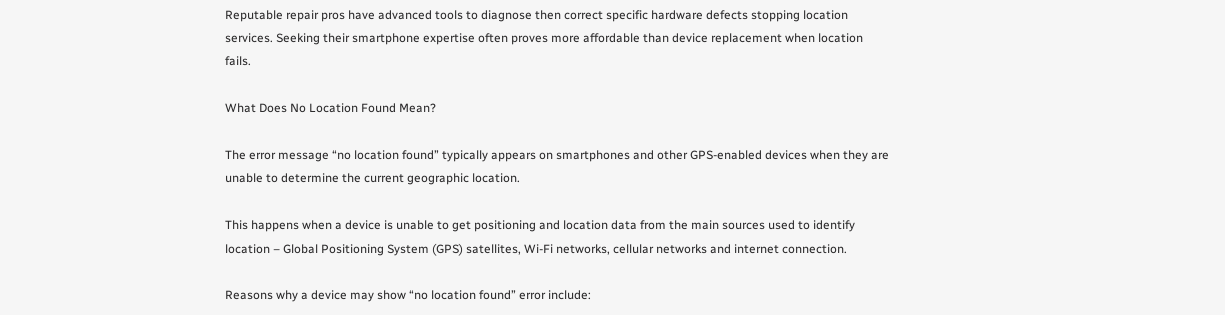Reputable repair pros have advanced tools to diagnose then correct specific hardware defects stopping location services. Seeking their smartphone expertise often proves more affordable than device replacement when location fails.

What Does No Location Found Mean?

The error message “no location found” typically appears on smartphones and other GPS-enabled devices when they are unable to determine the current geographic location.

This happens when a device is unable to get positioning and location data from the main sources used to identify location – Global Positioning System (GPS) satellites, Wi-Fi networks, cellular networks and internet connection.

Reasons why a device may show “no location found” error include: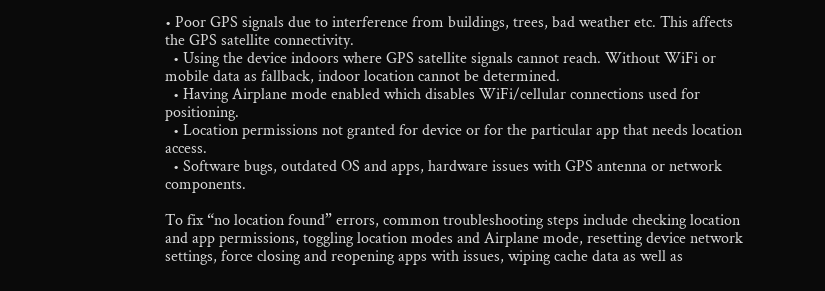• Poor GPS signals due to interference from buildings, trees, bad weather etc. This affects the GPS satellite connectivity.
  • Using the device indoors where GPS satellite signals cannot reach. Without WiFi or mobile data as fallback, indoor location cannot be determined.
  • Having Airplane mode enabled which disables WiFi/cellular connections used for positioning.
  • Location permissions not granted for device or for the particular app that needs location access.
  • Software bugs, outdated OS and apps, hardware issues with GPS antenna or network components.

To fix “no location found” errors, common troubleshooting steps include checking location and app permissions, toggling location modes and Airplane mode, resetting device network settings, force closing and reopening apps with issues, wiping cache data as well as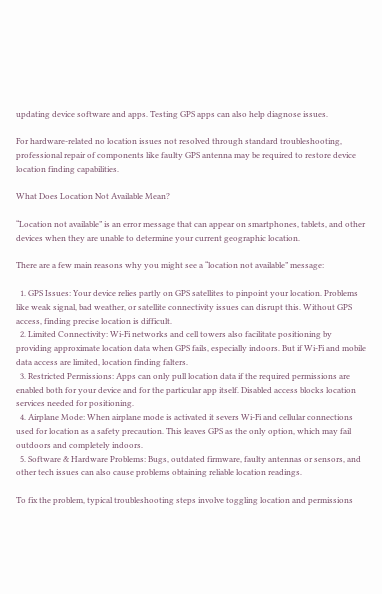updating device software and apps. Testing GPS apps can also help diagnose issues.

For hardware-related no location issues not resolved through standard troubleshooting, professional repair of components like faulty GPS antenna may be required to restore device location finding capabilities.

What Does Location Not Available Mean?

“Location not available” is an error message that can appear on smartphones, tablets, and other devices when they are unable to determine your current geographic location.

There are a few main reasons why you might see a “location not available” message:

  1. GPS Issues: Your device relies partly on GPS satellites to pinpoint your location. Problems like weak signal, bad weather, or satellite connectivity issues can disrupt this. Without GPS access, finding precise location is difficult.
  2. Limited Connectivity: Wi-Fi networks and cell towers also facilitate positioning by providing approximate location data when GPS fails, especially indoors. But if Wi-Fi and mobile data access are limited, location finding falters.
  3. Restricted Permissions: Apps can only pull location data if the required permissions are enabled both for your device and for the particular app itself. Disabled access blocks location services needed for positioning.
  4. Airplane Mode: When airplane mode is activated it severs Wi-Fi and cellular connections used for location as a safety precaution. This leaves GPS as the only option, which may fail outdoors and completely indoors.
  5. Software & Hardware Problems: Bugs, outdated firmware, faulty antennas or sensors, and other tech issues can also cause problems obtaining reliable location readings.

To fix the problem, typical troubleshooting steps involve toggling location and permissions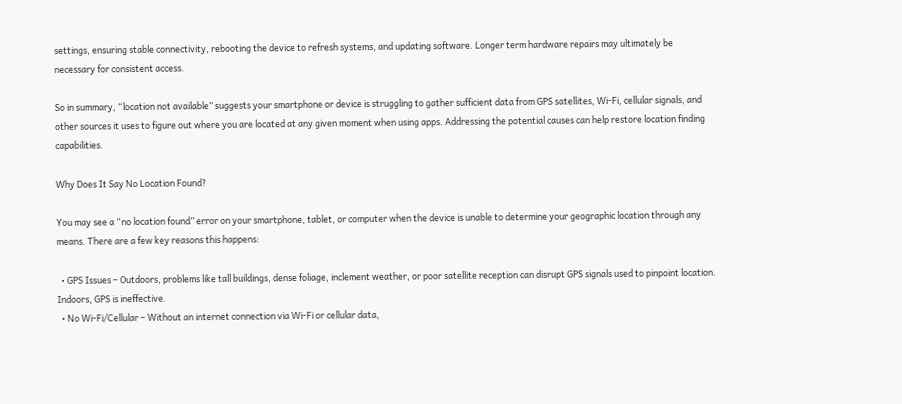settings, ensuring stable connectivity, rebooting the device to refresh systems, and updating software. Longer term hardware repairs may ultimately be necessary for consistent access.

So in summary, “location not available” suggests your smartphone or device is struggling to gather sufficient data from GPS satellites, Wi-Fi, cellular signals, and other sources it uses to figure out where you are located at any given moment when using apps. Addressing the potential causes can help restore location finding capabilities.

Why Does It Say No Location Found?

You may see a “no location found” error on your smartphone, tablet, or computer when the device is unable to determine your geographic location through any means. There are a few key reasons this happens:

  • GPS Issues – Outdoors, problems like tall buildings, dense foliage, inclement weather, or poor satellite reception can disrupt GPS signals used to pinpoint location. Indoors, GPS is ineffective.
  • No Wi-Fi/Cellular – Without an internet connection via Wi-Fi or cellular data,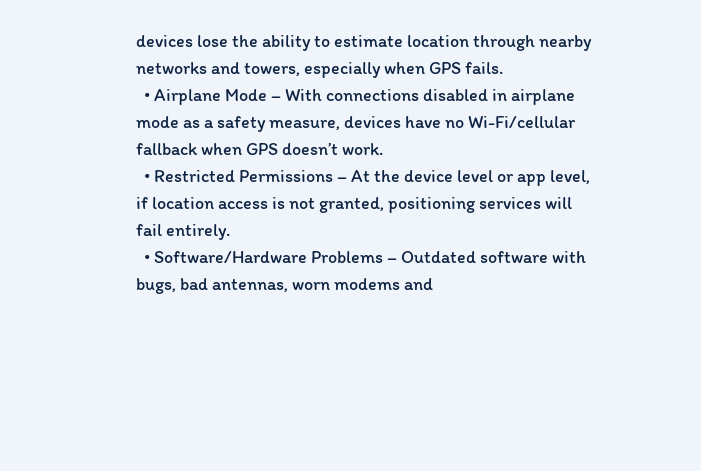devices lose the ability to estimate location through nearby networks and towers, especially when GPS fails.
  • Airplane Mode – With connections disabled in airplane mode as a safety measure, devices have no Wi-Fi/cellular fallback when GPS doesn’t work.
  • Restricted Permissions – At the device level or app level, if location access is not granted, positioning services will fail entirely.
  • Software/Hardware Problems – Outdated software with bugs, bad antennas, worn modems and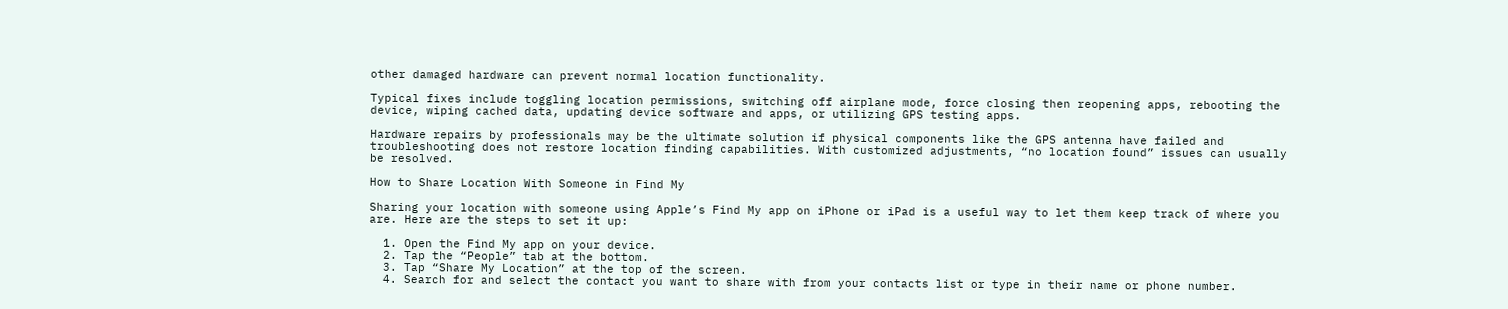other damaged hardware can prevent normal location functionality.

Typical fixes include toggling location permissions, switching off airplane mode, force closing then reopening apps, rebooting the device, wiping cached data, updating device software and apps, or utilizing GPS testing apps.

Hardware repairs by professionals may be the ultimate solution if physical components like the GPS antenna have failed and troubleshooting does not restore location finding capabilities. With customized adjustments, “no location found” issues can usually be resolved.

How to Share Location With Someone in Find My

Sharing your location with someone using Apple’s Find My app on iPhone or iPad is a useful way to let them keep track of where you are. Here are the steps to set it up:

  1. Open the Find My app on your device.
  2. Tap the “People” tab at the bottom.
  3. Tap “Share My Location” at the top of the screen.
  4. Search for and select the contact you want to share with from your contacts list or type in their name or phone number.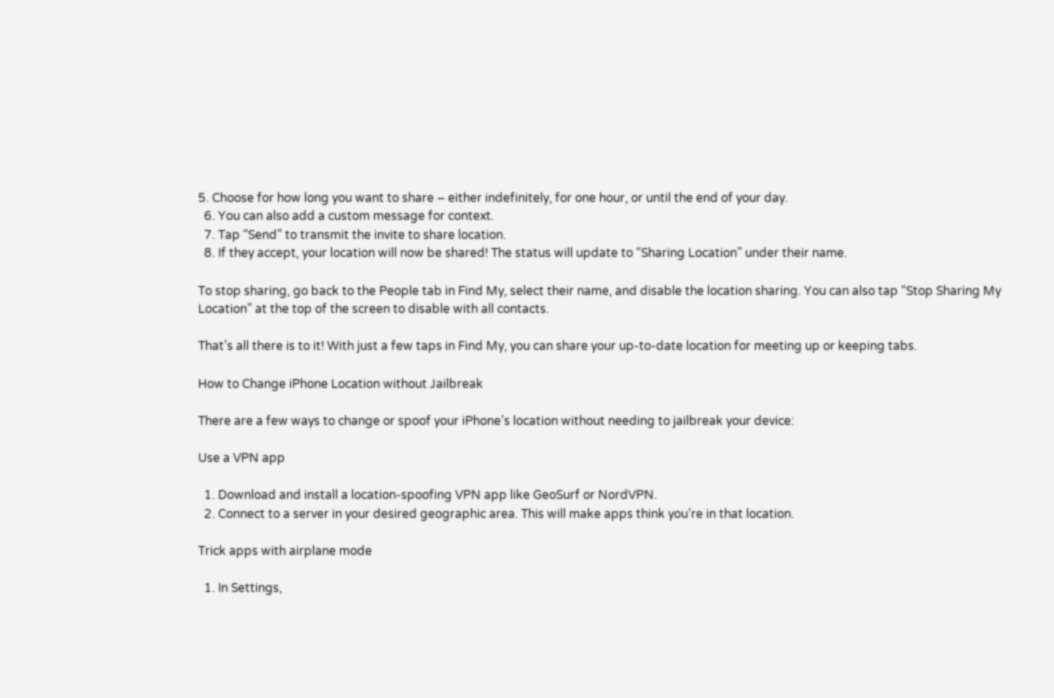5. Choose for how long you want to share – either indefinitely, for one hour, or until the end of your day.
  6. You can also add a custom message for context.
  7. Tap “Send” to transmit the invite to share location.
  8. If they accept, your location will now be shared! The status will update to “Sharing Location” under their name.

To stop sharing, go back to the People tab in Find My, select their name, and disable the location sharing. You can also tap “Stop Sharing My Location” at the top of the screen to disable with all contacts.

That’s all there is to it! With just a few taps in Find My, you can share your up-to-date location for meeting up or keeping tabs.

How to Change iPhone Location without Jailbreak

There are a few ways to change or spoof your iPhone’s location without needing to jailbreak your device:

Use a VPN app

  1. Download and install a location-spoofing VPN app like GeoSurf or NordVPN.
  2. Connect to a server in your desired geographic area. This will make apps think you’re in that location.

Trick apps with airplane mode

  1. In Settings,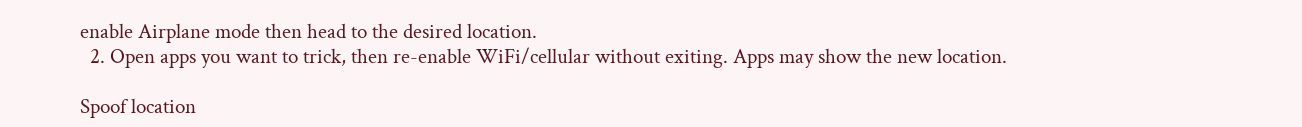enable Airplane mode then head to the desired location.
  2. Open apps you want to trick, then re-enable WiFi/cellular without exiting. Apps may show the new location.

Spoof location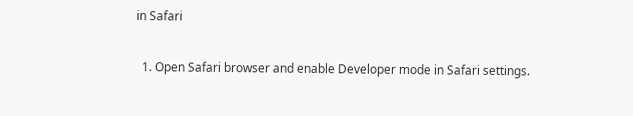in Safari

  1. Open Safari browser and enable Developer mode in Safari settings.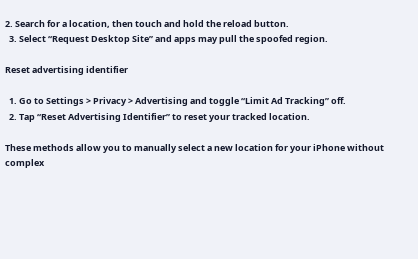2. Search for a location, then touch and hold the reload button.
  3. Select “Request Desktop Site” and apps may pull the spoofed region.

Reset advertising identifier

  1. Go to Settings > Privacy > Advertising and toggle “Limit Ad Tracking” off.
  2. Tap “Reset Advertising Identifier” to reset your tracked location.

These methods allow you to manually select a new location for your iPhone without complex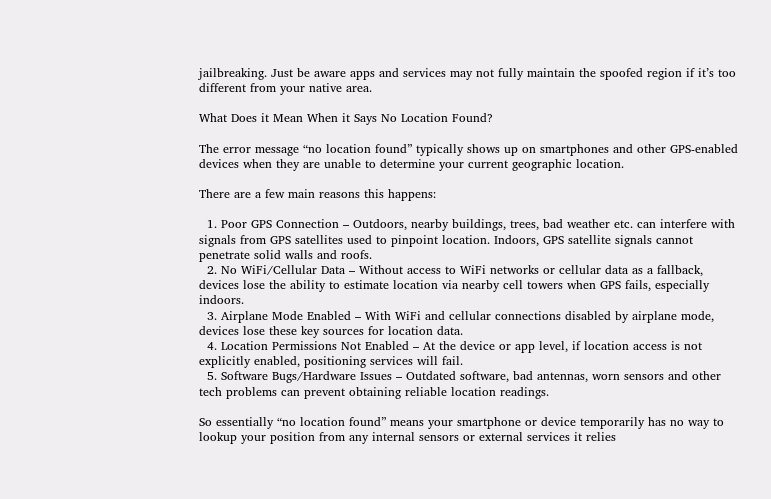jailbreaking. Just be aware apps and services may not fully maintain the spoofed region if it’s too different from your native area.

What Does it Mean When it Says No Location Found?

The error message “no location found” typically shows up on smartphones and other GPS-enabled devices when they are unable to determine your current geographic location.

There are a few main reasons this happens:

  1. Poor GPS Connection – Outdoors, nearby buildings, trees, bad weather etc. can interfere with signals from GPS satellites used to pinpoint location. Indoors, GPS satellite signals cannot penetrate solid walls and roofs.
  2. No WiFi/Cellular Data – Without access to WiFi networks or cellular data as a fallback, devices lose the ability to estimate location via nearby cell towers when GPS fails, especially indoors.
  3. Airplane Mode Enabled – With WiFi and cellular connections disabled by airplane mode, devices lose these key sources for location data.
  4. Location Permissions Not Enabled – At the device or app level, if location access is not explicitly enabled, positioning services will fail.
  5. Software Bugs/Hardware Issues – Outdated software, bad antennas, worn sensors and other tech problems can prevent obtaining reliable location readings.

So essentially “no location found” means your smartphone or device temporarily has no way to lookup your position from any internal sensors or external services it relies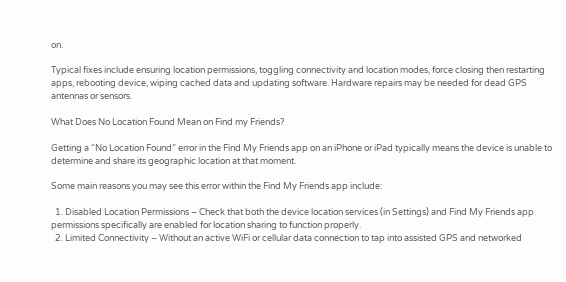on.

Typical fixes include ensuring location permissions, toggling connectivity and location modes, force closing then restarting apps, rebooting device, wiping cached data and updating software. Hardware repairs may be needed for dead GPS antennas or sensors.

What Does No Location Found Mean on Find my Friends?

Getting a “No Location Found” error in the Find My Friends app on an iPhone or iPad typically means the device is unable to determine and share its geographic location at that moment.

Some main reasons you may see this error within the Find My Friends app include:

  1. Disabled Location Permissions – Check that both the device location services (in Settings) and Find My Friends app permissions specifically are enabled for location sharing to function properly.
  2. Limited Connectivity – Without an active WiFi or cellular data connection to tap into assisted GPS and networked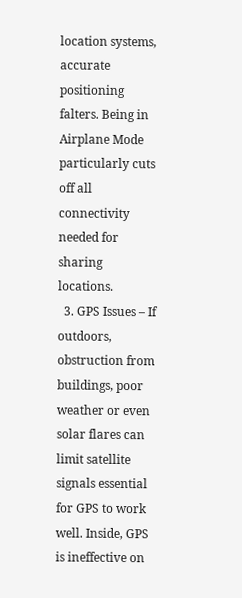location systems, accurate positioning falters. Being in Airplane Mode particularly cuts off all connectivity needed for sharing locations.
  3. GPS Issues – If outdoors, obstruction from buildings, poor weather or even solar flares can limit satellite signals essential for GPS to work well. Inside, GPS is ineffective on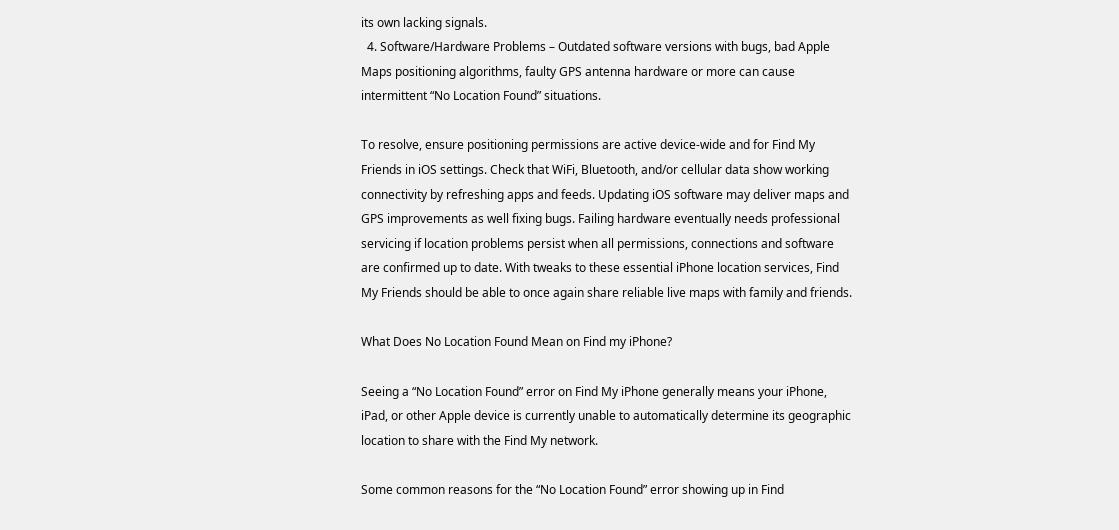its own lacking signals.
  4. Software/Hardware Problems – Outdated software versions with bugs, bad Apple Maps positioning algorithms, faulty GPS antenna hardware or more can cause intermittent “No Location Found” situations.

To resolve, ensure positioning permissions are active device-wide and for Find My Friends in iOS settings. Check that WiFi, Bluetooth, and/or cellular data show working connectivity by refreshing apps and feeds. Updating iOS software may deliver maps and GPS improvements as well fixing bugs. Failing hardware eventually needs professional servicing if location problems persist when all permissions, connections and software are confirmed up to date. With tweaks to these essential iPhone location services, Find My Friends should be able to once again share reliable live maps with family and friends.

What Does No Location Found Mean on Find my iPhone?

Seeing a “No Location Found” error on Find My iPhone generally means your iPhone, iPad, or other Apple device is currently unable to automatically determine its geographic location to share with the Find My network.

Some common reasons for the “No Location Found” error showing up in Find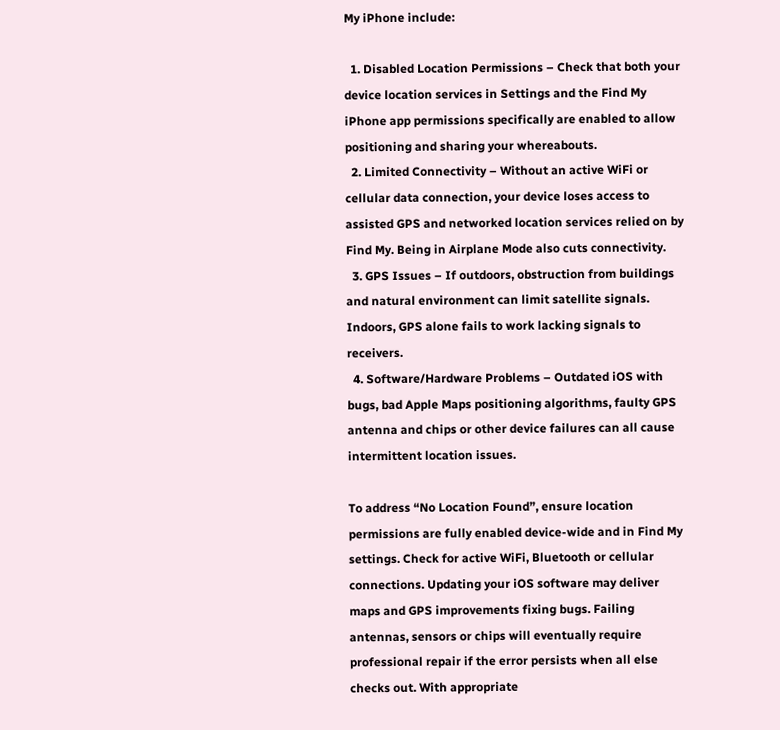My iPhone include:

  1. Disabled Location Permissions – Check that both your device location services in Settings and the Find My iPhone app permissions specifically are enabled to allow positioning and sharing your whereabouts.
  2. Limited Connectivity – Without an active WiFi or cellular data connection, your device loses access to assisted GPS and networked location services relied on by Find My. Being in Airplane Mode also cuts connectivity.
  3. GPS Issues – If outdoors, obstruction from buildings and natural environment can limit satellite signals. Indoors, GPS alone fails to work lacking signals to receivers.
  4. Software/Hardware Problems – Outdated iOS with bugs, bad Apple Maps positioning algorithms, faulty GPS antenna and chips or other device failures can all cause intermittent location issues.

To address “No Location Found”, ensure location permissions are fully enabled device-wide and in Find My settings. Check for active WiFi, Bluetooth or cellular connections. Updating your iOS software may deliver maps and GPS improvements fixing bugs. Failing antennas, sensors or chips will eventually require professional repair if the error persists when all else checks out. With appropriate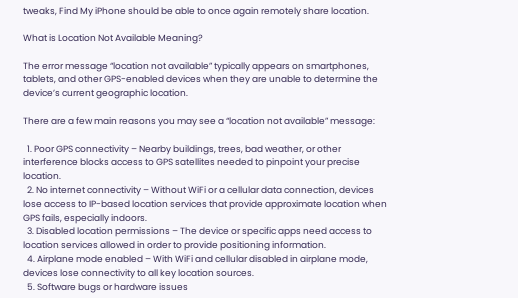tweaks, Find My iPhone should be able to once again remotely share location.

What is Location Not Available Meaning?

The error message “location not available” typically appears on smartphones, tablets, and other GPS-enabled devices when they are unable to determine the device’s current geographic location.

There are a few main reasons you may see a “location not available” message:

  1. Poor GPS connectivity – Nearby buildings, trees, bad weather, or other interference blocks access to GPS satellites needed to pinpoint your precise location.
  2. No internet connectivity – Without WiFi or a cellular data connection, devices lose access to IP-based location services that provide approximate location when GPS fails, especially indoors.
  3. Disabled location permissions – The device or specific apps need access to location services allowed in order to provide positioning information.
  4. Airplane mode enabled – With WiFi and cellular disabled in airplane mode, devices lose connectivity to all key location sources.
  5. Software bugs or hardware issues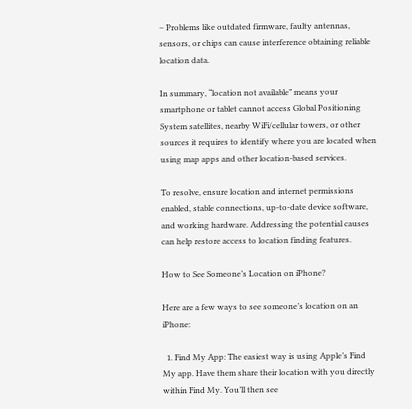– Problems like outdated firmware, faulty antennas, sensors, or chips can cause interference obtaining reliable location data.

In summary, “location not available” means your smartphone or tablet cannot access Global Positioning System satellites, nearby WiFi/cellular towers, or other sources it requires to identify where you are located when using map apps and other location-based services.

To resolve, ensure location and internet permissions enabled, stable connections, up-to-date device software, and working hardware. Addressing the potential causes can help restore access to location finding features.

How to See Someone’s Location on iPhone?

Here are a few ways to see someone’s location on an iPhone:

  1. Find My App: The easiest way is using Apple’s Find My app. Have them share their location with you directly within Find My. You’ll then see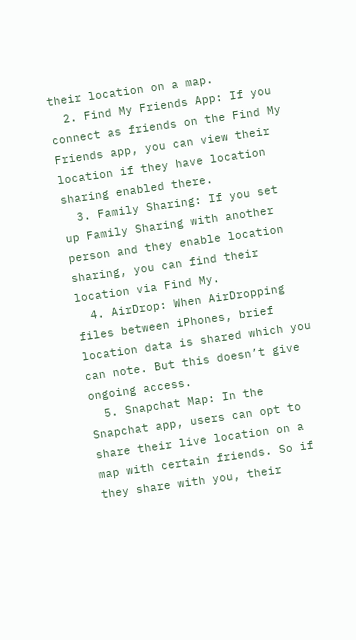their location on a map.
  2. Find My Friends App: If you connect as friends on the Find My Friends app, you can view their location if they have location sharing enabled there.
  3. Family Sharing: If you set up Family Sharing with another person and they enable location sharing, you can find their location via Find My.
  4. AirDrop: When AirDropping files between iPhones, brief location data is shared which you can note. But this doesn’t give ongoing access.
  5. Snapchat Map: In the Snapchat app, users can opt to share their live location on a map with certain friends. So if they share with you, their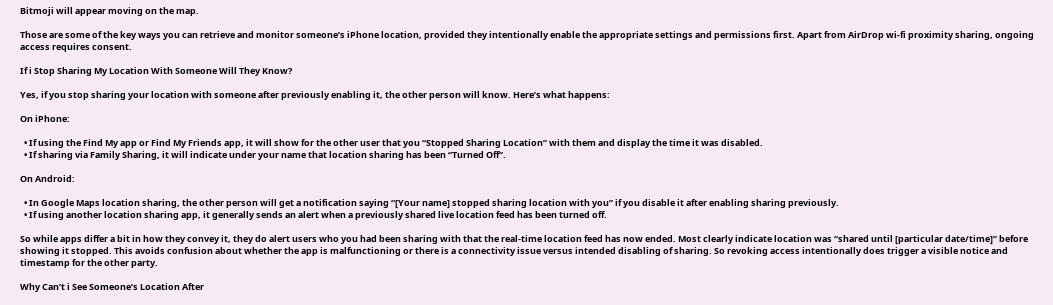Bitmoji will appear moving on the map.

Those are some of the key ways you can retrieve and monitor someone’s iPhone location, provided they intentionally enable the appropriate settings and permissions first. Apart from AirDrop wi-fi proximity sharing, ongoing access requires consent.

If i Stop Sharing My Location With Someone Will They Know?

Yes, if you stop sharing your location with someone after previously enabling it, the other person will know. Here’s what happens:

On iPhone:

  • If using the Find My app or Find My Friends app, it will show for the other user that you “Stopped Sharing Location” with them and display the time it was disabled.
  • If sharing via Family Sharing, it will indicate under your name that location sharing has been “Turned Off”.

On Android:

  • In Google Maps location sharing, the other person will get a notification saying “[Your name] stopped sharing location with you” if you disable it after enabling sharing previously.
  • If using another location sharing app, it generally sends an alert when a previously shared live location feed has been turned off.

So while apps differ a bit in how they convey it, they do alert users who you had been sharing with that the real-time location feed has now ended. Most clearly indicate location was “shared until [particular date/time]” before showing it stopped. This avoids confusion about whether the app is malfunctioning or there is a connectivity issue versus intended disabling of sharing. So revoking access intentionally does trigger a visible notice and timestamp for the other party.

Why Can’t i See Someone’s Location After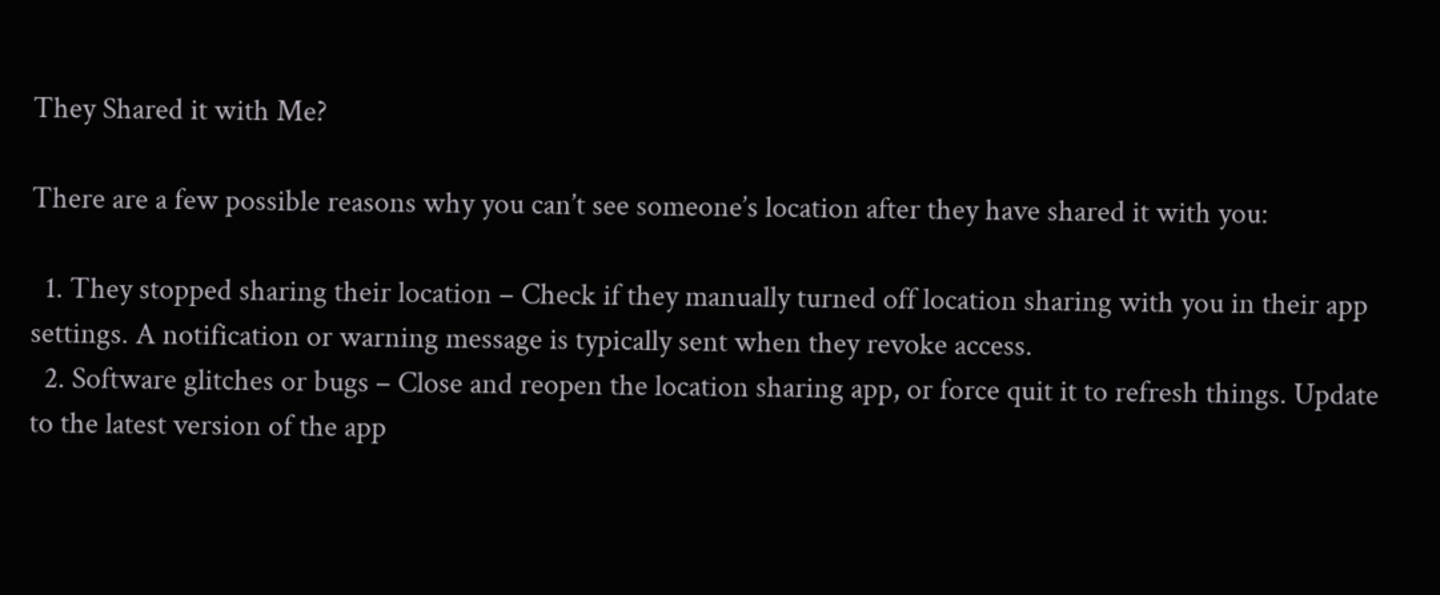They Shared it with Me?

There are a few possible reasons why you can’t see someone’s location after they have shared it with you:

  1. They stopped sharing their location – Check if they manually turned off location sharing with you in their app settings. A notification or warning message is typically sent when they revoke access.
  2. Software glitches or bugs – Close and reopen the location sharing app, or force quit it to refresh things. Update to the latest version of the app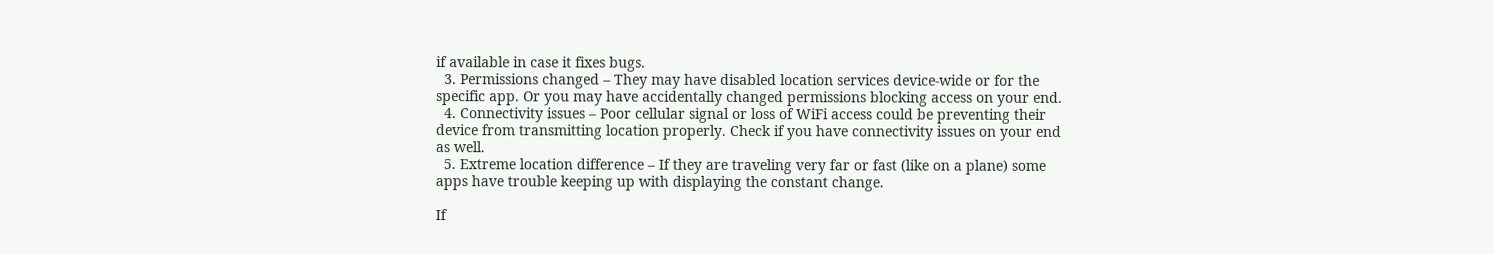if available in case it fixes bugs.
  3. Permissions changed – They may have disabled location services device-wide or for the specific app. Or you may have accidentally changed permissions blocking access on your end.
  4. Connectivity issues – Poor cellular signal or loss of WiFi access could be preventing their device from transmitting location properly. Check if you have connectivity issues on your end as well.
  5. Extreme location difference – If they are traveling very far or fast (like on a plane) some apps have trouble keeping up with displaying the constant change.

If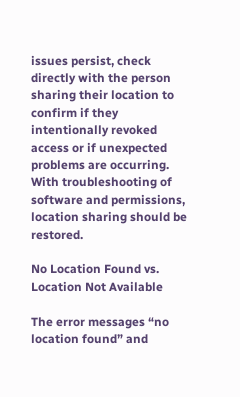issues persist, check directly with the person sharing their location to confirm if they intentionally revoked access or if unexpected problems are occurring. With troubleshooting of software and permissions, location sharing should be restored.

No Location Found vs. Location Not Available

The error messages “no location found” and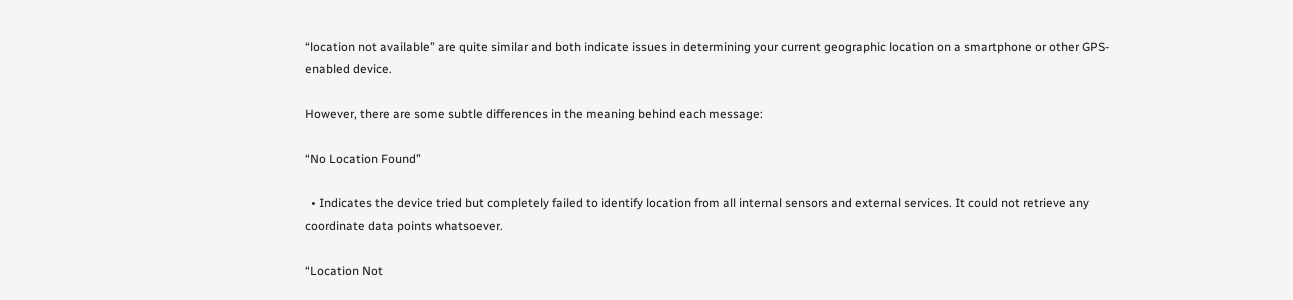“location not available” are quite similar and both indicate issues in determining your current geographic location on a smartphone or other GPS-enabled device.

However, there are some subtle differences in the meaning behind each message:

“No Location Found”

  • Indicates the device tried but completely failed to identify location from all internal sensors and external services. It could not retrieve any coordinate data points whatsoever.

“Location Not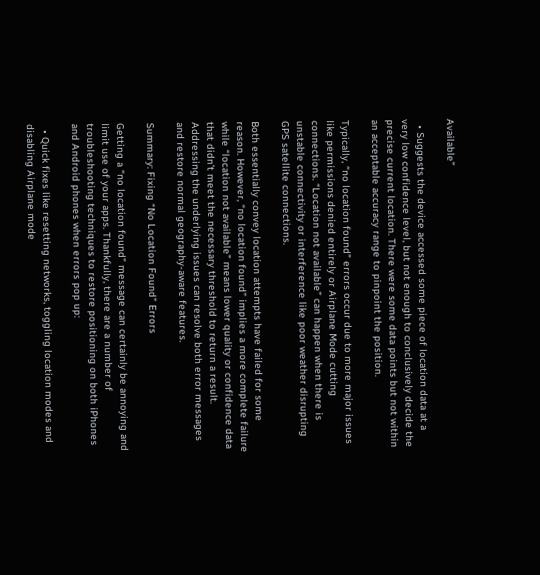Available”

  • Suggests the device accessed some piece of location data at a very low confidence level, but not enough to conclusively decide the precise current location. There were some data points but not within an acceptable accuracy range to pinpoint the position.

Typically, “no location found” errors occur due to more major issues like permissions denied entirely or Airplane Mode cutting connections. “Location not available” can happen when there is unstable connectivity or interference like poor weather disrupting GPS satellite connections.

Both essentially convey location attempts have failed for some reason. However, “no location found” implies a more complete failure while “location not available” means lower quality or confidence data that didn’t meet the necessary threshold to return a result. Addressing the underlying issues can resolve both error messages and restore normal geography-aware features.

Summary: Fixing “No Location Found” Errors

Getting a “no location found” message can certainly be annoying and limit use of your apps. Thankfully, there are a number of troubleshooting techniques to restore positioning on both iPhones and Android phones when errors pop up:

  • Quick fixes like resetting networks, toggling location modes and disabling Airplane mode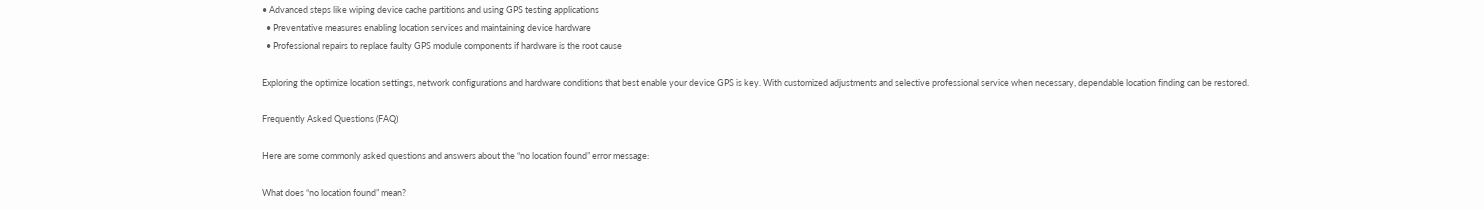• Advanced steps like wiping device cache partitions and using GPS testing applications
  • Preventative measures enabling location services and maintaining device hardware
  • Professional repairs to replace faulty GPS module components if hardware is the root cause

Exploring the optimize location settings, network configurations and hardware conditions that best enable your device GPS is key. With customized adjustments and selective professional service when necessary, dependable location finding can be restored.

Frequently Asked Questions (FAQ)

Here are some commonly asked questions and answers about the “no location found” error message:

What does “no location found” mean?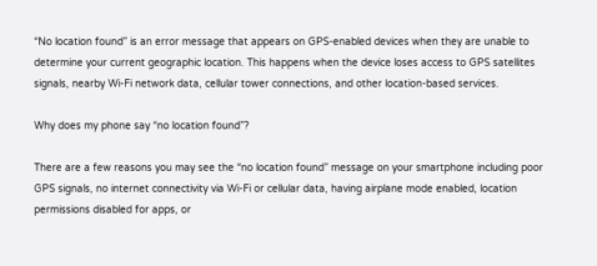“No location found” is an error message that appears on GPS-enabled devices when they are unable to determine your current geographic location. This happens when the device loses access to GPS satellites signals, nearby Wi-Fi network data, cellular tower connections, and other location-based services.

Why does my phone say “no location found”?

There are a few reasons you may see the “no location found” message on your smartphone including poor GPS signals, no internet connectivity via Wi-Fi or cellular data, having airplane mode enabled, location permissions disabled for apps, or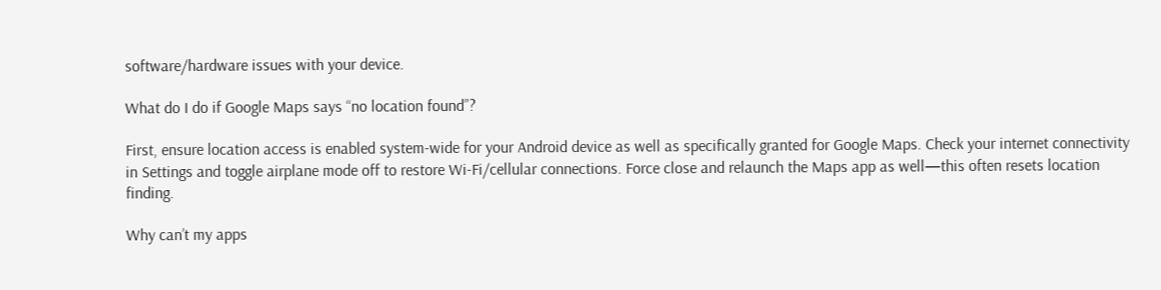software/hardware issues with your device.

What do I do if Google Maps says “no location found”?

First, ensure location access is enabled system-wide for your Android device as well as specifically granted for Google Maps. Check your internet connectivity in Settings and toggle airplane mode off to restore Wi-Fi/cellular connections. Force close and relaunch the Maps app as well—this often resets location finding.

Why can’t my apps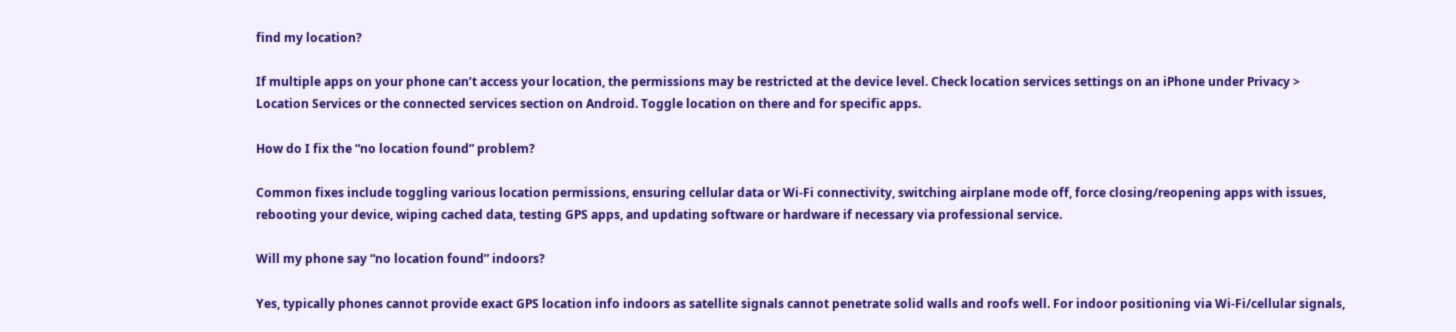find my location?

If multiple apps on your phone can’t access your location, the permissions may be restricted at the device level. Check location services settings on an iPhone under Privacy > Location Services or the connected services section on Android. Toggle location on there and for specific apps.

How do I fix the “no location found” problem?

Common fixes include toggling various location permissions, ensuring cellular data or Wi-Fi connectivity, switching airplane mode off, force closing/reopening apps with issues, rebooting your device, wiping cached data, testing GPS apps, and updating software or hardware if necessary via professional service.

Will my phone say “no location found” indoors?

Yes, typically phones cannot provide exact GPS location info indoors as satellite signals cannot penetrate solid walls and roofs well. For indoor positioning via Wi-Fi/cellular signals,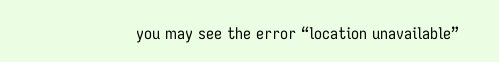you may see the error “location unavailable”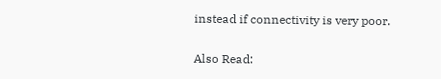instead if connectivity is very poor.

Also Read: